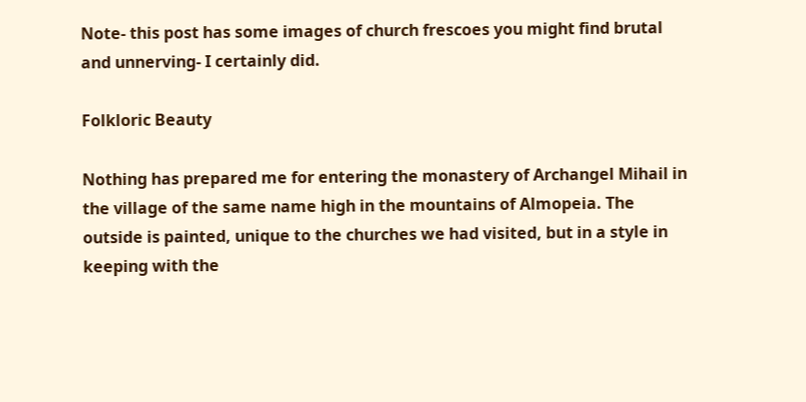Note- this post has some images of church frescoes you might find brutal and unnerving- I certainly did.

Folkloric Beauty

Nothing has prepared me for entering the monastery of Archangel Mihail in the village of the same name high in the mountains of Almopeia. The outside is painted, unique to the churches we had visited, but in a style in keeping with the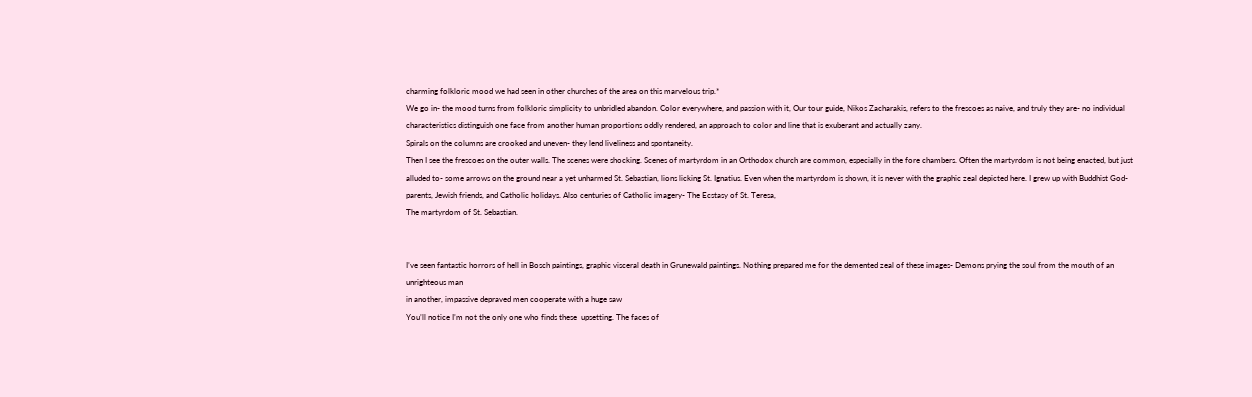charming folkloric mood we had seen in other churches of the area on this marvelous trip.*
We go in- the mood turns from folkloric simplicity to unbridled abandon. Color everywhere, and passion with it, Our tour guide, Nikos Zacharakis, refers to the frescoes as naive, and truly they are- no individual characteristics distinguish one face from another human proportions oddly rendered, an approach to color and line that is exuberant and actually zany.
Spirals on the columns are crooked and uneven- they lend liveliness and spontaneity.
Then I see the frescoes on the outer walls. The scenes were shocking. Scenes of martyrdom in an Orthodox church are common, especially in the fore chambers. Often the martyrdom is not being enacted, but just alluded to- some arrows on the ground near a yet unharmed St. Sebastian, lions licking St. Ignatius. Even when the martyrdom is shown, it is never with the graphic zeal depicted here. I grew up with Buddhist God-parents, Jewish friends, and Catholic holidays. Also centuries of Catholic imagery- The Ecstasy of St. Teresa,
The martyrdom of St. Sebastian.


I’ve seen fantastic horrors of hell in Bosch paintings, graphic visceral death in Grunewald paintings. Nothing prepared me for the demented zeal of these images- Demons prying the soul from the mouth of an unrighteous man
in another, impassive depraved men cooperate with a huge saw
You’ll notice I’m not the only one who finds these  upsetting. The faces of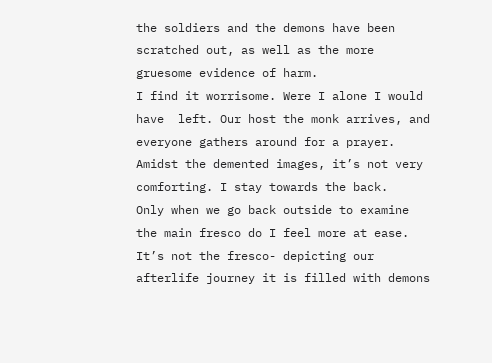the soldiers and the demons have been scratched out, as well as the more gruesome evidence of harm.
I find it worrisome. Were I alone I would have  left. Our host the monk arrives, and everyone gathers around for a prayer. Amidst the demented images, it’s not very comforting. I stay towards the back.
Only when we go back outside to examine the main fresco do I feel more at ease. It’s not the fresco- depicting our afterlife journey it is filled with demons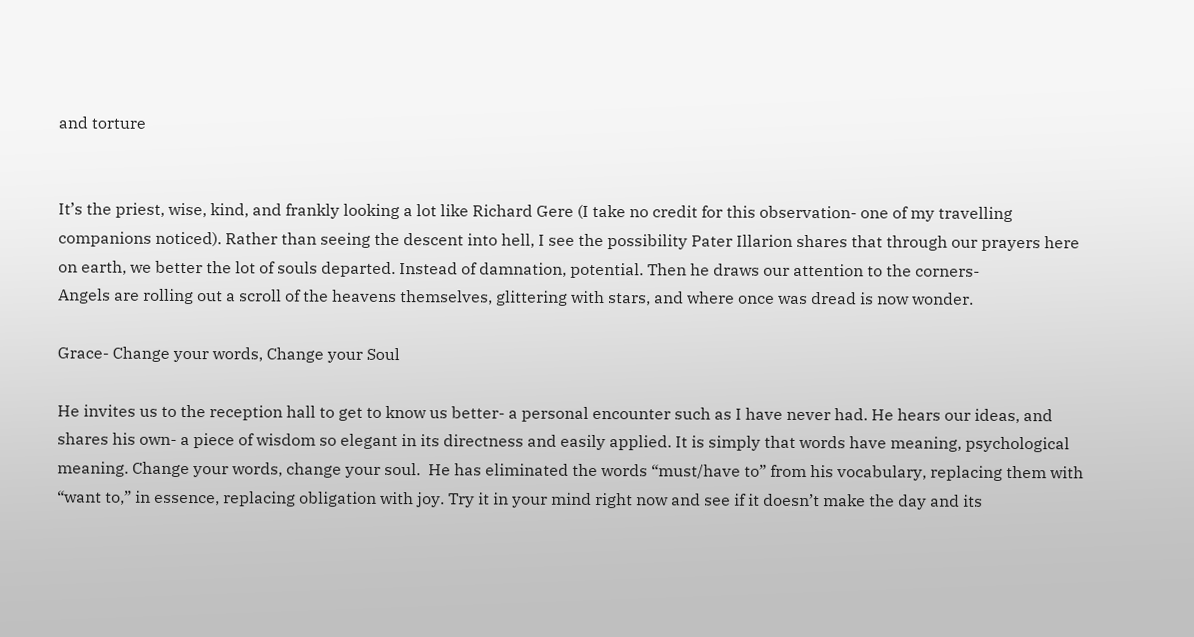and torture


It’s the priest, wise, kind, and frankly looking a lot like Richard Gere (I take no credit for this observation- one of my travelling companions noticed). Rather than seeing the descent into hell, I see the possibility Pater Illarion shares that through our prayers here on earth, we better the lot of souls departed. Instead of damnation, potential. Then he draws our attention to the corners-
Angels are rolling out a scroll of the heavens themselves, glittering with stars, and where once was dread is now wonder.

Grace- Change your words, Change your Soul

He invites us to the reception hall to get to know us better- a personal encounter such as I have never had. He hears our ideas, and shares his own- a piece of wisdom so elegant in its directness and easily applied. It is simply that words have meaning, psychological meaning. Change your words, change your soul.  He has eliminated the words “must/have to” from his vocabulary, replacing them with “want to,” in essence, replacing obligation with joy. Try it in your mind right now and see if it doesn’t make the day and its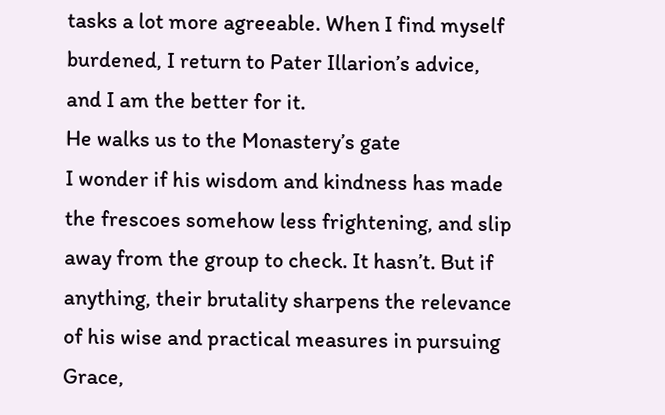tasks a lot more agreeable. When I find myself burdened, I return to Pater Illarion’s advice, and I am the better for it.
He walks us to the Monastery’s gate
I wonder if his wisdom and kindness has made the frescoes somehow less frightening, and slip away from the group to check. It hasn’t. But if anything, their brutality sharpens the relevance of his wise and practical measures in pursuing Grace,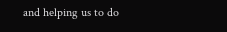and helping us to do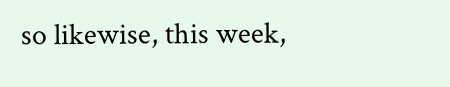so likewise, this week,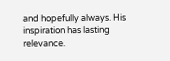and hopefully always. His inspiration has lasting relevance.